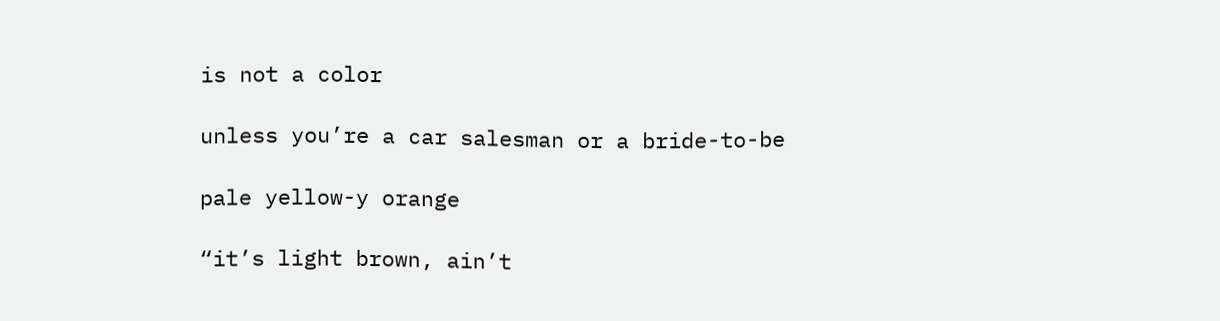is not a color

unless you’re a car salesman or a bride-to-be

pale yellow-y orange

“it’s light brown, ain’t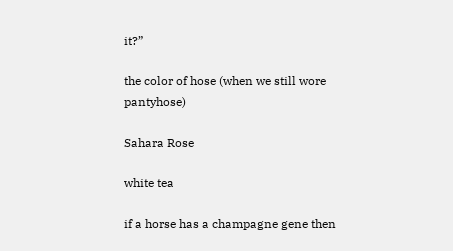it?”

the color of hose (when we still wore pantyhose)

Sahara Rose

white tea

if a horse has a champagne gene then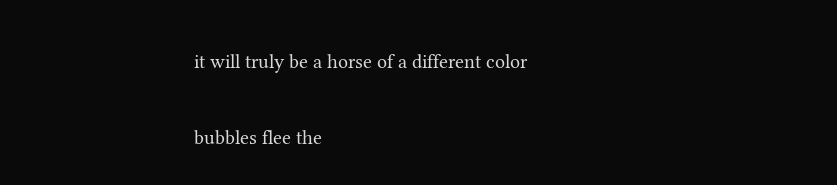it will truly be a horse of a different color

bubbles flee the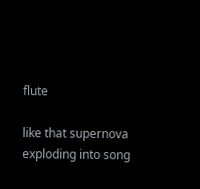flute

like that supernova exploding into song